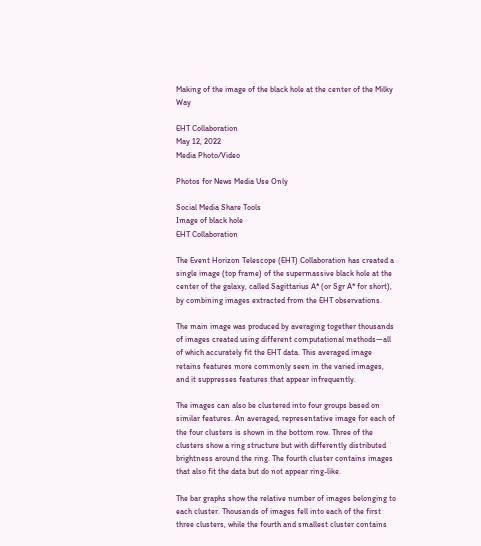Making of the image of the black hole at the center of the Milky Way

EHT Collaboration
May 12, 2022
Media Photo/Video

Photos for News Media Use Only

Social Media Share Tools
Image of black hole
EHT Collaboration

The Event Horizon Telescope (EHT) Collaboration has created a single image (top frame) of the supermassive black hole at the center of the galaxy, called Sagittarius A* (or Sgr A* for short), by combining images extracted from the EHT observations.

The main image was produced by averaging together thousands of images created using different computational methods—all of which accurately fit the EHT data. This averaged image retains features more commonly seen in the varied images, and it suppresses features that appear infrequently.

The images can also be clustered into four groups based on similar features. An averaged, representative image for each of the four clusters is shown in the bottom row. Three of the clusters show a ring structure but with differently distributed brightness around the ring. The fourth cluster contains images that also fit the data but do not appear ring-like.

The bar graphs show the relative number of images belonging to each cluster. Thousands of images fell into each of the first three clusters, while the fourth and smallest cluster contains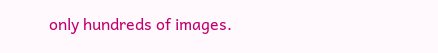only hundreds of images.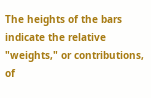The heights of the bars indicate the relative "weights," or contributions, of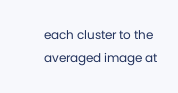each cluster to the averaged image at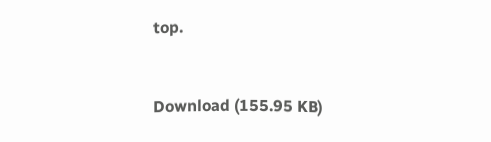top.


Download (155.95 KB)